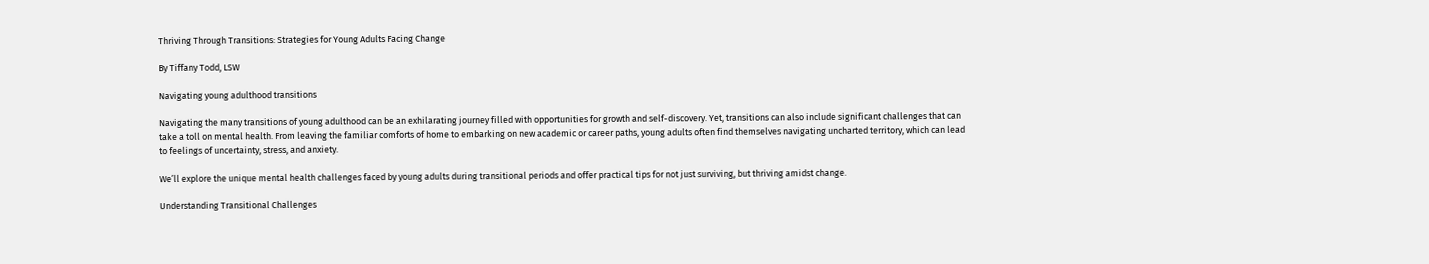Thriving Through Transitions: Strategies for Young Adults Facing Change

By Tiffany Todd, LSW

Navigating young adulthood transitions

Navigating the many transitions of young adulthood can be an exhilarating journey filled with opportunities for growth and self-discovery. Yet, transitions can also include significant challenges that can take a toll on mental health. From leaving the familiar comforts of home to embarking on new academic or career paths, young adults often find themselves navigating uncharted territory, which can lead to feelings of uncertainty, stress, and anxiety.

We’ll explore the unique mental health challenges faced by young adults during transitional periods and offer practical tips for not just surviving, but thriving amidst change.

Understanding Transitional Challenges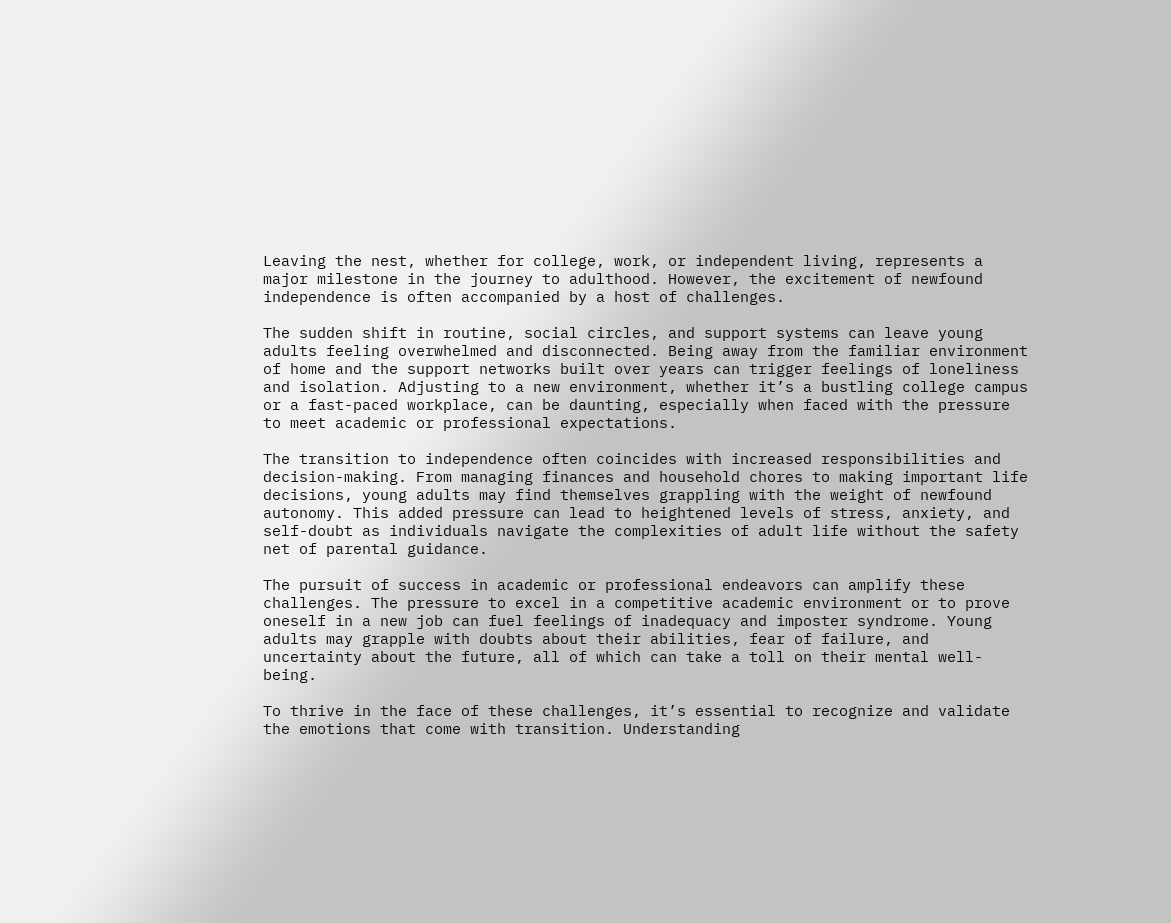Leaving the nest, whether for college, work, or independent living, represents a major milestone in the journey to adulthood. However, the excitement of newfound independence is often accompanied by a host of challenges.

The sudden shift in routine, social circles, and support systems can leave young adults feeling overwhelmed and disconnected. Being away from the familiar environment of home and the support networks built over years can trigger feelings of loneliness and isolation. Adjusting to a new environment, whether it’s a bustling college campus or a fast-paced workplace, can be daunting, especially when faced with the pressure to meet academic or professional expectations.

The transition to independence often coincides with increased responsibilities and decision-making. From managing finances and household chores to making important life decisions, young adults may find themselves grappling with the weight of newfound autonomy. This added pressure can lead to heightened levels of stress, anxiety, and self-doubt as individuals navigate the complexities of adult life without the safety net of parental guidance.

The pursuit of success in academic or professional endeavors can amplify these challenges. The pressure to excel in a competitive academic environment or to prove oneself in a new job can fuel feelings of inadequacy and imposter syndrome. Young adults may grapple with doubts about their abilities, fear of failure, and uncertainty about the future, all of which can take a toll on their mental well-being.

To thrive in the face of these challenges, it’s essential to recognize and validate the emotions that come with transition. Understanding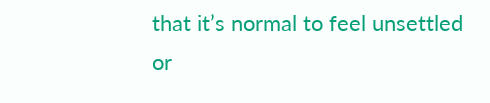that it’s normal to feel unsettled or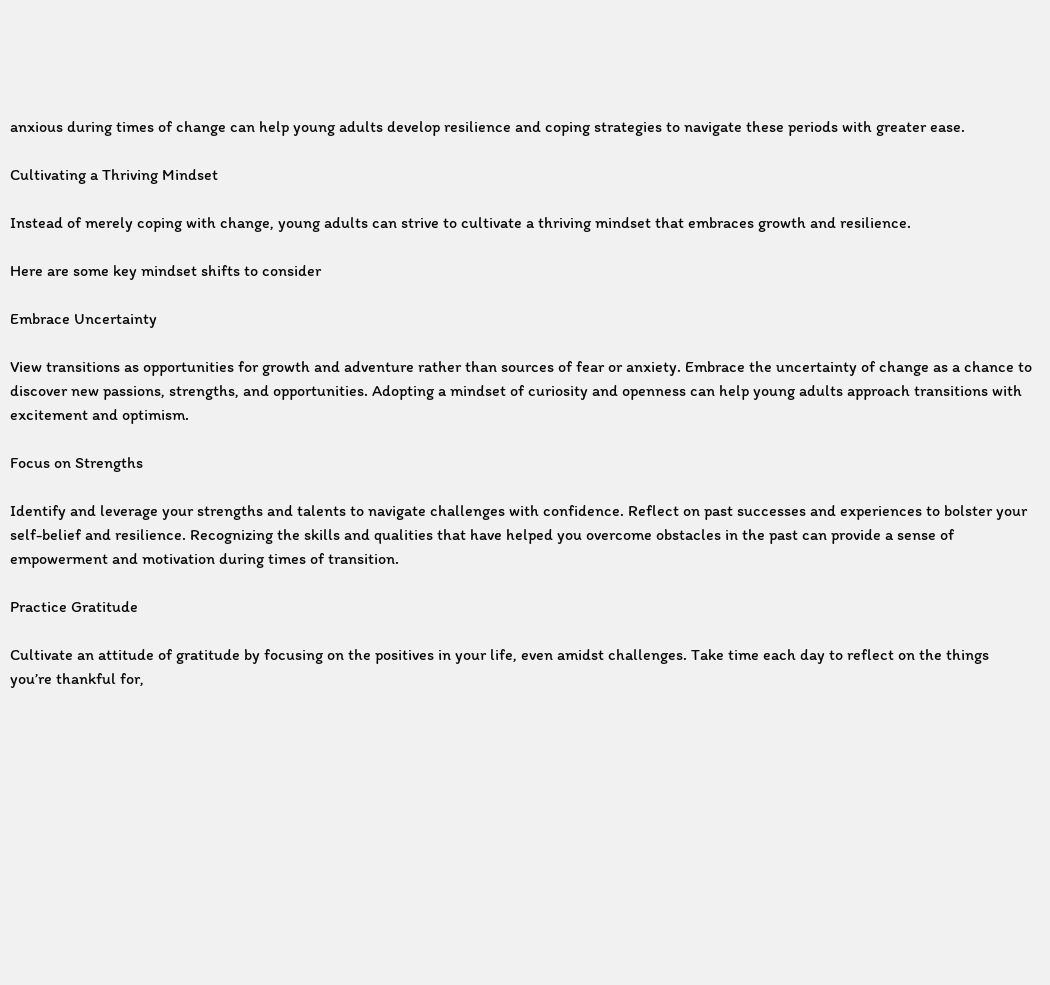anxious during times of change can help young adults develop resilience and coping strategies to navigate these periods with greater ease.

Cultivating a Thriving Mindset

Instead of merely coping with change, young adults can strive to cultivate a thriving mindset that embraces growth and resilience.

Here are some key mindset shifts to consider

Embrace Uncertainty

View transitions as opportunities for growth and adventure rather than sources of fear or anxiety. Embrace the uncertainty of change as a chance to discover new passions, strengths, and opportunities. Adopting a mindset of curiosity and openness can help young adults approach transitions with excitement and optimism.

Focus on Strengths

Identify and leverage your strengths and talents to navigate challenges with confidence. Reflect on past successes and experiences to bolster your self-belief and resilience. Recognizing the skills and qualities that have helped you overcome obstacles in the past can provide a sense of empowerment and motivation during times of transition.

Practice Gratitude

Cultivate an attitude of gratitude by focusing on the positives in your life, even amidst challenges. Take time each day to reflect on the things you’re thankful for,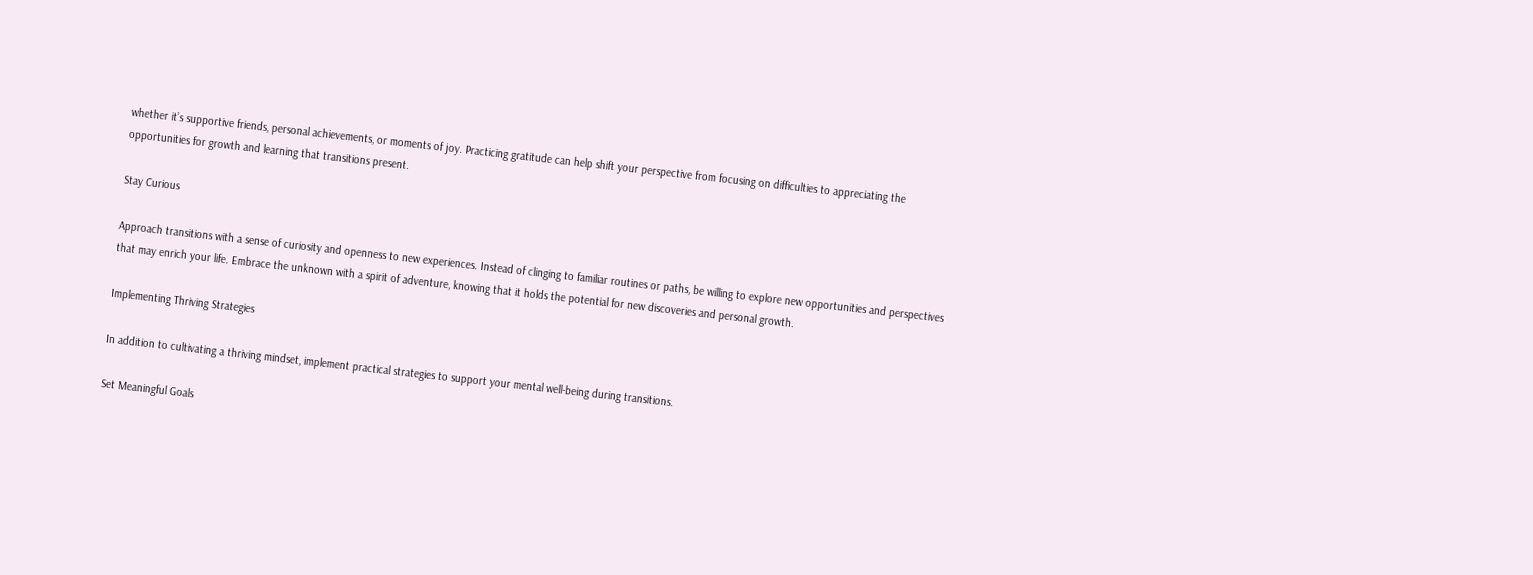whether it’s supportive friends, personal achievements, or moments of joy. Practicing gratitude can help shift your perspective from focusing on difficulties to appreciating the opportunities for growth and learning that transitions present.

Stay Curious

Approach transitions with a sense of curiosity and openness to new experiences. Instead of clinging to familiar routines or paths, be willing to explore new opportunities and perspectives that may enrich your life. Embrace the unknown with a spirit of adventure, knowing that it holds the potential for new discoveries and personal growth.

Implementing Thriving Strategies

In addition to cultivating a thriving mindset, implement practical strategies to support your mental well-being during transitions.

Set Meaningful Goals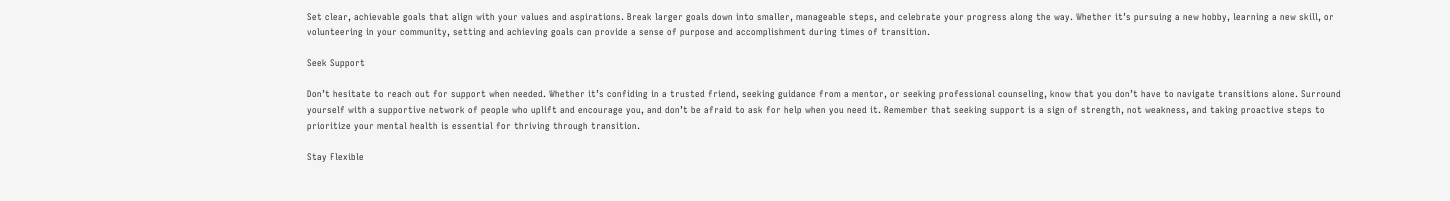Set clear, achievable goals that align with your values and aspirations. Break larger goals down into smaller, manageable steps, and celebrate your progress along the way. Whether it’s pursuing a new hobby, learning a new skill, or volunteering in your community, setting and achieving goals can provide a sense of purpose and accomplishment during times of transition.

Seek Support

Don’t hesitate to reach out for support when needed. Whether it’s confiding in a trusted friend, seeking guidance from a mentor, or seeking professional counseling, know that you don’t have to navigate transitions alone. Surround yourself with a supportive network of people who uplift and encourage you, and don’t be afraid to ask for help when you need it. Remember that seeking support is a sign of strength, not weakness, and taking proactive steps to prioritize your mental health is essential for thriving through transition.

Stay Flexible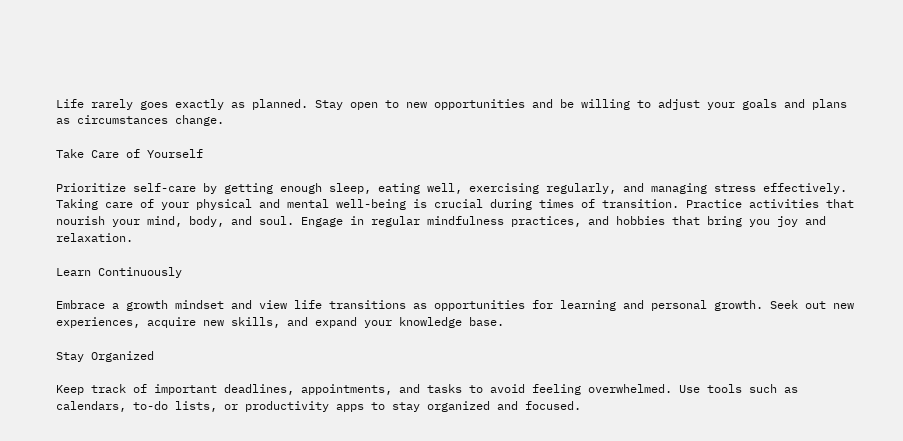Life rarely goes exactly as planned. Stay open to new opportunities and be willing to adjust your goals and plans as circumstances change.

Take Care of Yourself

Prioritize self-care by getting enough sleep, eating well, exercising regularly, and managing stress effectively. Taking care of your physical and mental well-being is crucial during times of transition. Practice activities that nourish your mind, body, and soul. Engage in regular mindfulness practices, and hobbies that bring you joy and relaxation.

Learn Continuously

Embrace a growth mindset and view life transitions as opportunities for learning and personal growth. Seek out new experiences, acquire new skills, and expand your knowledge base.

Stay Organized

Keep track of important deadlines, appointments, and tasks to avoid feeling overwhelmed. Use tools such as calendars, to-do lists, or productivity apps to stay organized and focused.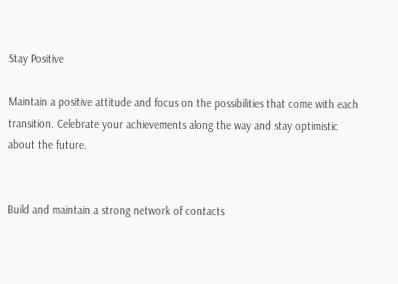Stay Positive

Maintain a positive attitude and focus on the possibilities that come with each transition. Celebrate your achievements along the way and stay optimistic about the future.


Build and maintain a strong network of contacts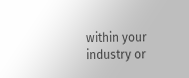within your industry or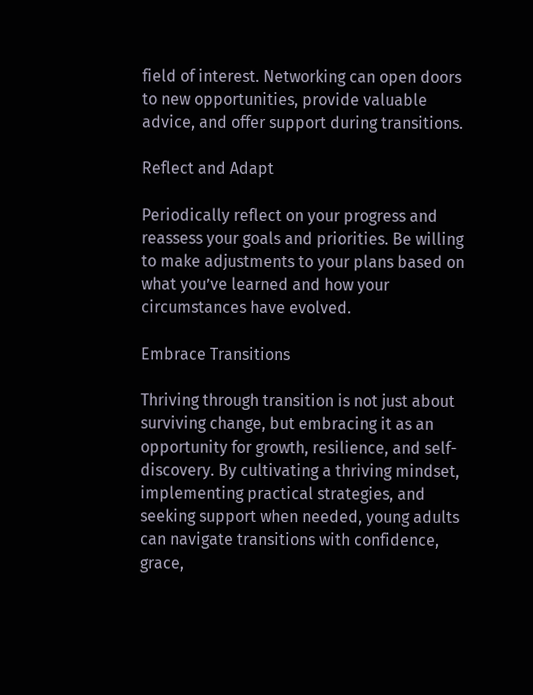field of interest. Networking can open doors to new opportunities, provide valuable advice, and offer support during transitions.

Reflect and Adapt

Periodically reflect on your progress and reassess your goals and priorities. Be willing to make adjustments to your plans based on what you’ve learned and how your circumstances have evolved.

Embrace Transitions

Thriving through transition is not just about surviving change, but embracing it as an opportunity for growth, resilience, and self-discovery. By cultivating a thriving mindset, implementing practical strategies, and seeking support when needed, young adults can navigate transitions with confidence, grace,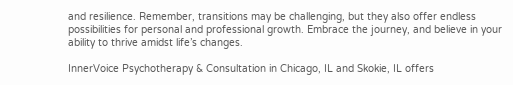and resilience. Remember, transitions may be challenging, but they also offer endless possibilities for personal and professional growth. Embrace the journey, and believe in your ability to thrive amidst life’s changes.

InnerVoice Psychotherapy & Consultation in Chicago, IL and Skokie, IL offers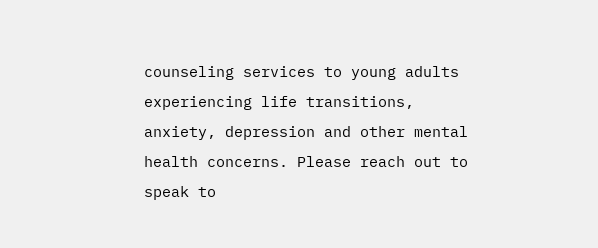counseling services to young adults experiencing life transitions, anxiety, depression and other mental health concerns. Please reach out to speak to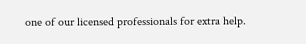one of our licensed professionals for extra help.